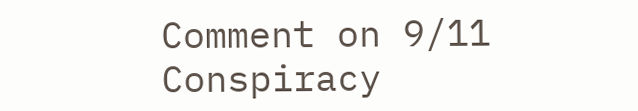Comment on 9/11 Conspiracy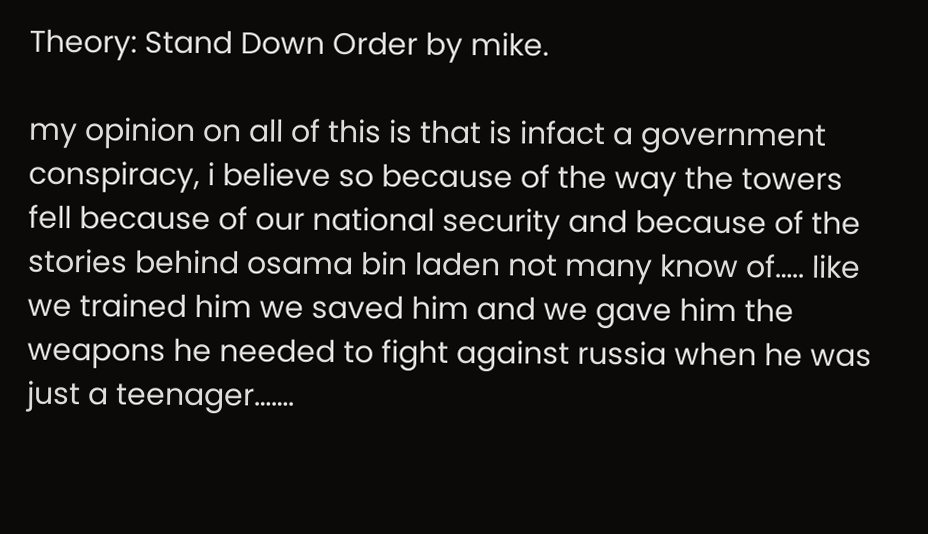Theory: Stand Down Order by mike.

my opinion on all of this is that is infact a government conspiracy, i believe so because of the way the towers fell because of our national security and because of the stories behind osama bin laden not many know of….. like we trained him we saved him and we gave him the weapons he needed to fight against russia when he was just a teenager…….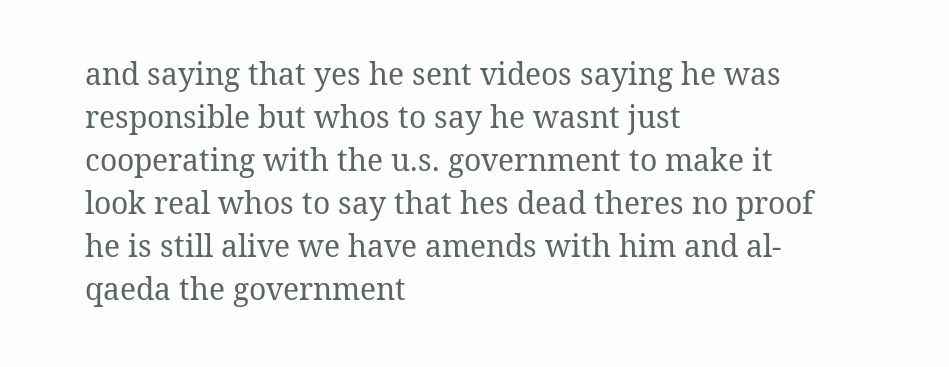and saying that yes he sent videos saying he was responsible but whos to say he wasnt just cooperating with the u.s. government to make it look real whos to say that hes dead theres no proof he is still alive we have amends with him and al-qaeda the government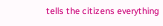tells the citizens everything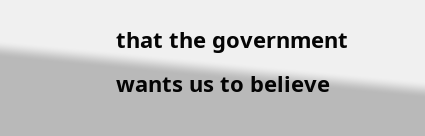that the government wants us to believe